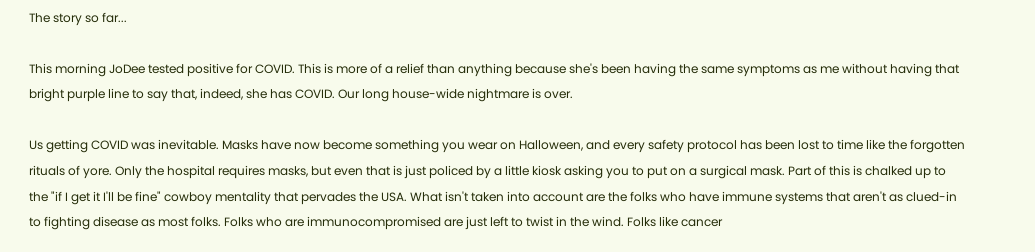The story so far...

This morning JoDee tested positive for COVID. This is more of a relief than anything because she's been having the same symptoms as me without having that bright purple line to say that, indeed, she has COVID. Our long house-wide nightmare is over.

Us getting COVID was inevitable. Masks have now become something you wear on Halloween, and every safety protocol has been lost to time like the forgotten rituals of yore. Only the hospital requires masks, but even that is just policed by a little kiosk asking you to put on a surgical mask. Part of this is chalked up to the "if I get it I'll be fine" cowboy mentality that pervades the USA. What isn't taken into account are the folks who have immune systems that aren't as clued-in to fighting disease as most folks. Folks who are immunocompromised are just left to twist in the wind. Folks like cancer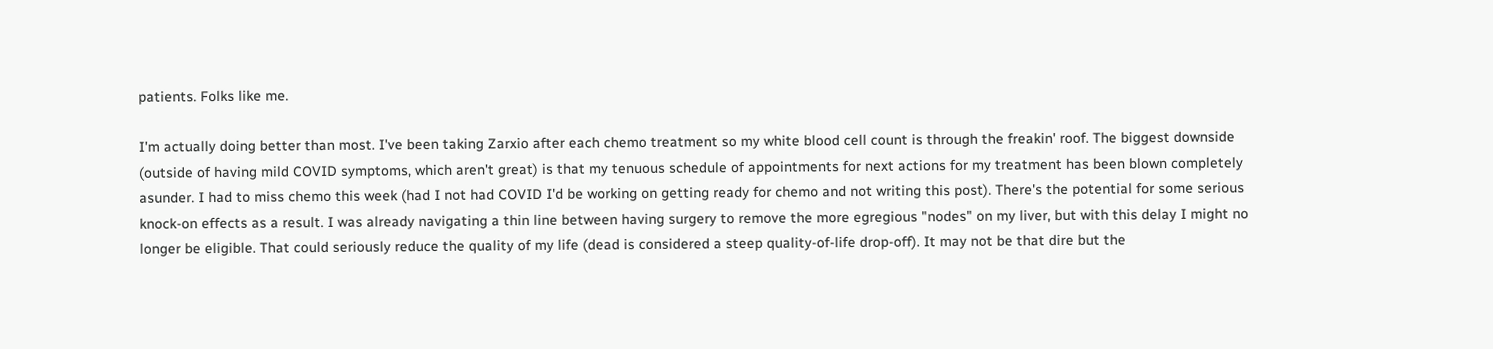patients. Folks like me.

I'm actually doing better than most. I've been taking Zarxio after each chemo treatment so my white blood cell count is through the freakin' roof. The biggest downside (outside of having mild COVID symptoms, which aren't great) is that my tenuous schedule of appointments for next actions for my treatment has been blown completely asunder. I had to miss chemo this week (had I not had COVID I'd be working on getting ready for chemo and not writing this post). There's the potential for some serious knock-on effects as a result. I was already navigating a thin line between having surgery to remove the more egregious "nodes" on my liver, but with this delay I might no longer be eligible. That could seriously reduce the quality of my life (dead is considered a steep quality-of-life drop-off). It may not be that dire but the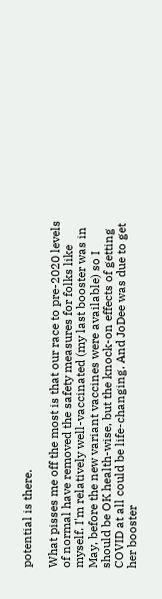potential is there.

What pisses me off the most is that our race to pre-2020 levels of normal have removed the safety measures for folks like myself. I'm relatively well-vaccinated (my last booster was in May, before the new variant vaccines were available) so I should be OK health-wise, but the knock-on effects of getting COVID at all could be life-changing. And JoDee was due to get her booster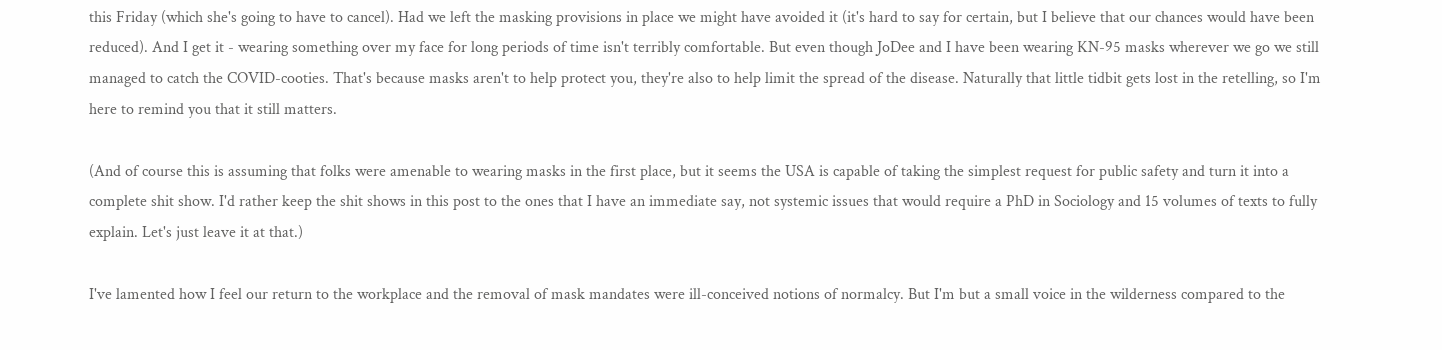this Friday (which she's going to have to cancel). Had we left the masking provisions in place we might have avoided it (it's hard to say for certain, but I believe that our chances would have been reduced). And I get it - wearing something over my face for long periods of time isn't terribly comfortable. But even though JoDee and I have been wearing KN-95 masks wherever we go we still managed to catch the COVID-cooties. That's because masks aren't to help protect you, they're also to help limit the spread of the disease. Naturally that little tidbit gets lost in the retelling, so I'm here to remind you that it still matters.

(And of course this is assuming that folks were amenable to wearing masks in the first place, but it seems the USA is capable of taking the simplest request for public safety and turn it into a complete shit show. I'd rather keep the shit shows in this post to the ones that I have an immediate say, not systemic issues that would require a PhD in Sociology and 15 volumes of texts to fully explain. Let's just leave it at that.)

I've lamented how I feel our return to the workplace and the removal of mask mandates were ill-conceived notions of normalcy. But I'm but a small voice in the wilderness compared to the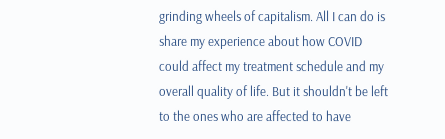grinding wheels of capitalism. All I can do is share my experience about how COVID could affect my treatment schedule and my overall quality of life. But it shouldn't be left to the ones who are affected to have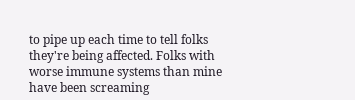to pipe up each time to tell folks they're being affected. Folks with worse immune systems than mine have been screaming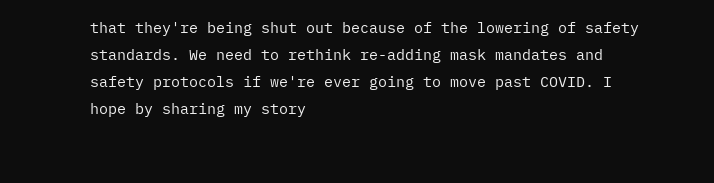that they're being shut out because of the lowering of safety standards. We need to rethink re-adding mask mandates and safety protocols if we're ever going to move past COVID. I hope by sharing my story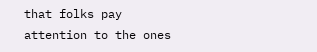that folks pay attention to the ones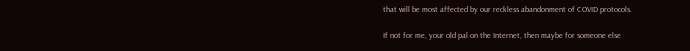that will be most affected by our reckless abandonment of COVID protocols.

If not for me, your old pal on the Internet, then maybe for someone else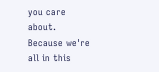you care about. Because we're all in this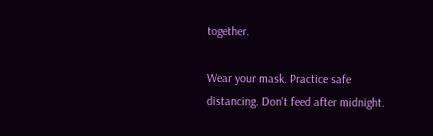together.

Wear your mask. Practice safe distancing. Don't feed after midnight.